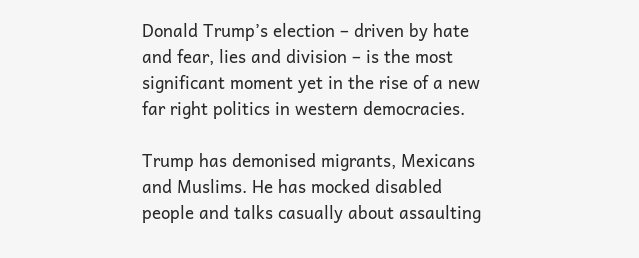Donald Trump’s election – driven by hate and fear, lies and division – is the most significant moment yet in the rise of a new far right politics in western democracies.

Trump has demonised migrants, Mexicans and Muslims. He has mocked disabled people and talks casually about assaulting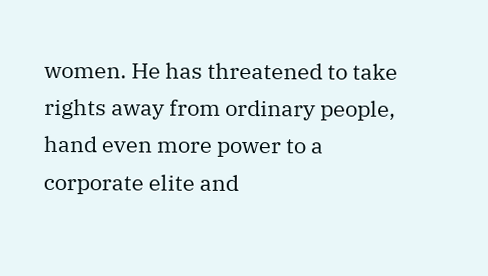women. He has threatened to take rights away from ordinary people, hand even more power to a corporate elite and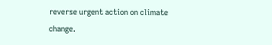reverse urgent action on climate change.